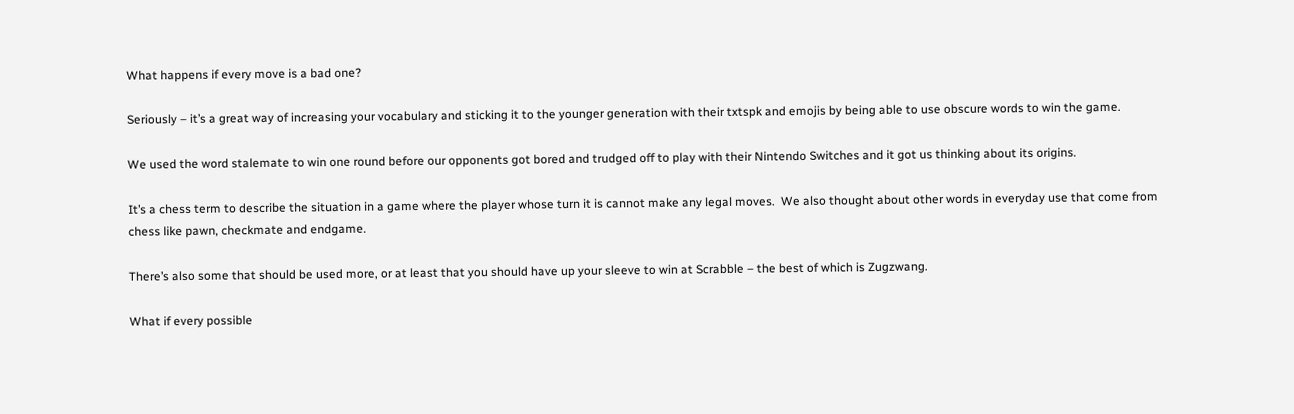What happens if every move is a bad one?

Seriously – it’s a great way of increasing your vocabulary and sticking it to the younger generation with their txtspk and emojis by being able to use obscure words to win the game.

We used the word stalemate to win one round before our opponents got bored and trudged off to play with their Nintendo Switches and it got us thinking about its origins.

It’s a chess term to describe the situation in a game where the player whose turn it is cannot make any legal moves.  We also thought about other words in everyday use that come from chess like pawn, checkmate and endgame.

There’s also some that should be used more, or at least that you should have up your sleeve to win at Scrabble – the best of which is Zugzwang.

What if every possible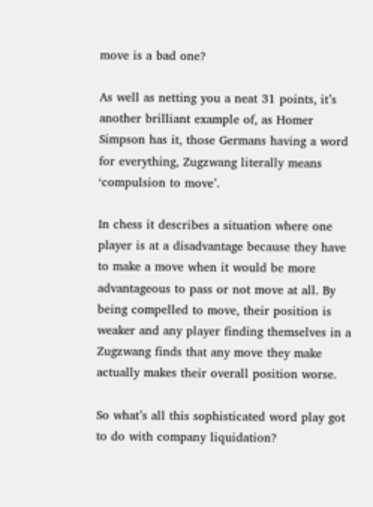move is a bad one?

As well as netting you a neat 31 points, it’s another brilliant example of, as Homer Simpson has it, those Germans having a word for everything, Zugzwang literally means ‘compulsion to move’.

In chess it describes a situation where one player is at a disadvantage because they have to make a move when it would be more advantageous to pass or not move at all. By being compelled to move, their position is weaker and any player finding themselves in a Zugzwang finds that any move they make actually makes their overall position worse.

So what’s all this sophisticated word play got to do with company liquidation?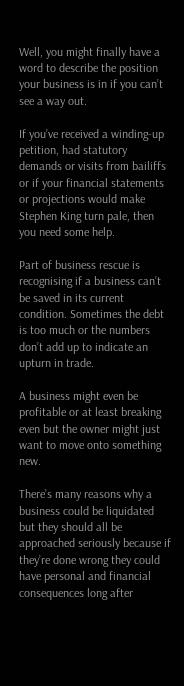Well, you might finally have a word to describe the position your business is in if you can’t see a way out.

If you’ve received a winding-up petition, had statutory demands or visits from bailiffs or if your financial statements or projections would make Stephen King turn pale, then you need some help.

Part of business rescue is recognising if a business can’t be saved in its current condition. Sometimes the debt is too much or the numbers don’t add up to indicate an upturn in trade.

A business might even be profitable or at least breaking even but the owner might just want to move onto something new.

There’s many reasons why a business could be liquidated but they should all be approached seriously because if they’re done wrong they could have personal and financial consequences long after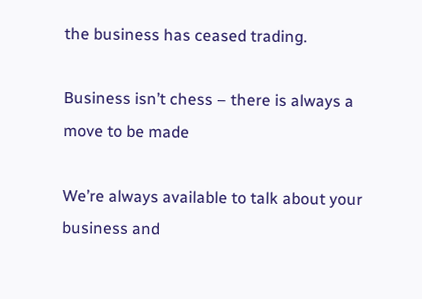the business has ceased trading.

Business isn’t chess – there is always a move to be made

We’re always available to talk about your business and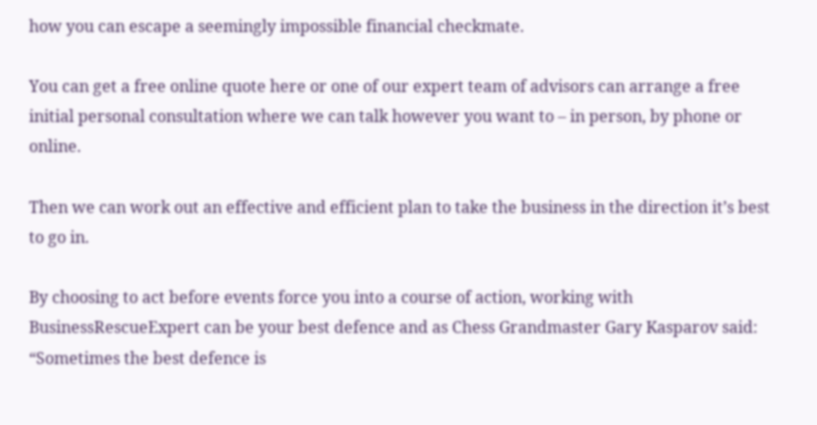how you can escape a seemingly impossible financial checkmate.

You can get a free online quote here or one of our expert team of advisors can arrange a free initial personal consultation where we can talk however you want to – in person, by phone or online.

Then we can work out an effective and efficient plan to take the business in the direction it’s best to go in.

By choosing to act before events force you into a course of action, working with BusinessRescueExpert can be your best defence and as Chess Grandmaster Gary Kasparov said: “Sometimes the best defence is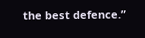the best defence.”